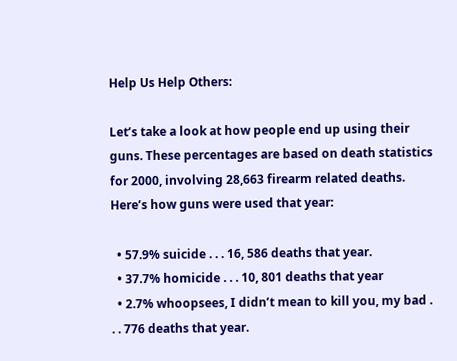Help Us Help Others:

Let’s take a look at how people end up using their guns. These percentages are based on death statistics for 2000, involving 28,663 firearm related deaths. Here’s how guns were used that year:

  • 57.9% suicide . . . 16, 586 deaths that year.
  • 37.7% homicide . . . 10, 801 deaths that year
  • 2.7% whoopsees, I didn’t mean to kill you, my bad . . . 776 deaths that year.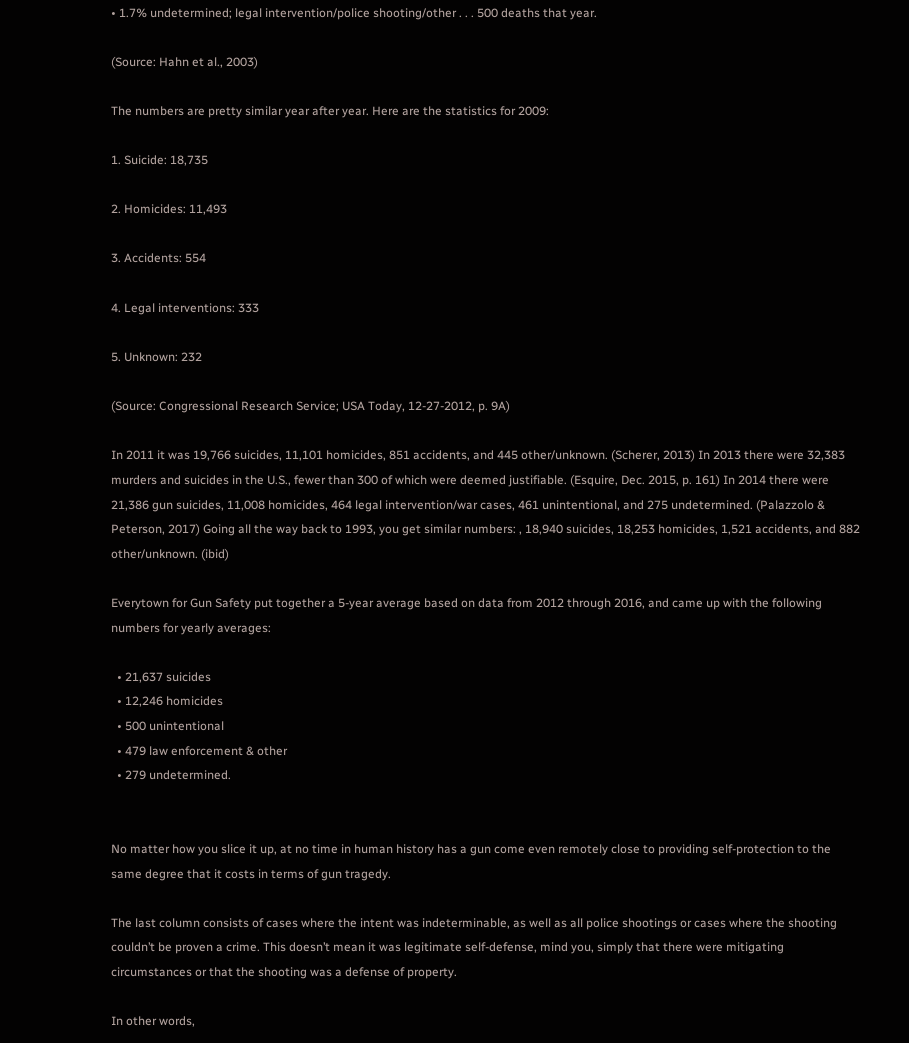• 1.7% undetermined; legal intervention/police shooting/other . . . 500 deaths that year.

(Source: Hahn et al., 2003)

The numbers are pretty similar year after year. Here are the statistics for 2009:

1. Suicide: 18,735

2. Homicides: 11,493

3. Accidents: 554

4. Legal interventions: 333

5. Unknown: 232

(Source: Congressional Research Service; USA Today, 12-27-2012, p. 9A)

In 2011 it was 19,766 suicides, 11,101 homicides, 851 accidents, and 445 other/unknown. (Scherer, 2013) In 2013 there were 32,383 murders and suicides in the U.S., fewer than 300 of which were deemed justifiable. (Esquire, Dec. 2015, p. 161) In 2014 there were 21,386 gun suicides, 11,008 homicides, 464 legal intervention/war cases, 461 unintentional, and 275 undetermined. (Palazzolo & Peterson, 2017) Going all the way back to 1993, you get similar numbers: , 18,940 suicides, 18,253 homicides, 1,521 accidents, and 882 other/unknown. (ibid)

Everytown for Gun Safety put together a 5-year average based on data from 2012 through 2016, and came up with the following numbers for yearly averages:

  • 21,637 suicides
  • 12,246 homicides
  • 500 unintentional
  • 479 law enforcement & other
  • 279 undetermined.


No matter how you slice it up, at no time in human history has a gun come even remotely close to providing self-protection to the same degree that it costs in terms of gun tragedy.

The last column consists of cases where the intent was indeterminable, as well as all police shootings or cases where the shooting couldn’t be proven a crime. This doesn’t mean it was legitimate self-defense, mind you, simply that there were mitigating circumstances or that the shooting was a defense of property.

In other words,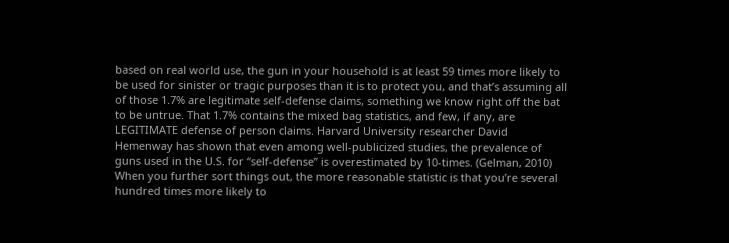based on real world use, the gun in your household is at least 59 times more likely to be used for sinister or tragic purposes than it is to protect you, and that’s assuming all of those 1.7% are legitimate self-defense claims, something we know right off the bat to be untrue. That 1.7% contains the mixed bag statistics, and few, if any, are LEGITIMATE defense of person claims. Harvard University researcher David Hemenway has shown that even among well-publicized studies, the prevalence of guns used in the U.S. for “self-defense” is overestimated by 10-times. (Gelman, 2010) When you further sort things out, the more reasonable statistic is that you’re several hundred times more likely to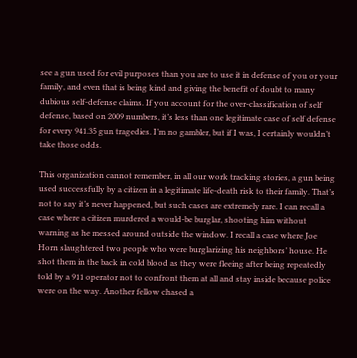see a gun used for evil purposes than you are to use it in defense of you or your family, and even that is being kind and giving the benefit of doubt to many dubious self-defense claims. If you account for the over-classification of self defense, based on 2009 numbers, it’s less than one legitimate case of self defense for every 941.35 gun tragedies. I’m no gambler, but if I was, I certainly wouldn’t take those odds.

This organization cannot remember, in all our work tracking stories, a gun being used successfully by a citizen in a legitimate life-death risk to their family. That’s not to say it’s never happened, but such cases are extremely rare. I can recall a case where a citizen murdered a would-be burglar, shooting him without warning as he messed around outside the window. I recall a case where Joe Horn slaughtered two people who were burglarizing his neighbors’ house. He shot them in the back in cold blood as they were fleeing after being repeatedly told by a 911 operator not to confront them at all and stay inside because police were on the way. Another fellow chased a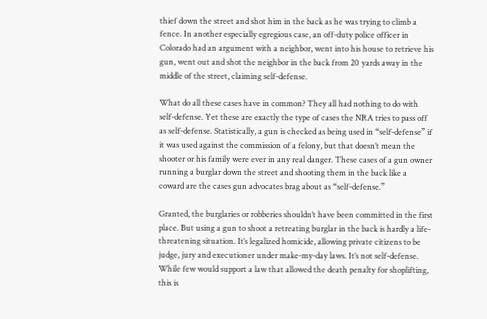thief down the street and shot him in the back as he was trying to climb a fence. In another especially egregious case, an off-duty police officer in Colorado had an argument with a neighbor, went into his house to retrieve his gun, went out and shot the neighbor in the back from 20 yards away in the middle of the street, claiming self-defense.

What do all these cases have in common? They all had nothing to do with self-defense. Yet these are exactly the type of cases the NRA tries to pass off as self-defense. Statistically, a gun is checked as being used in “self-defense” if it was used against the commission of a felony, but that doesn’t mean the shooter or his family were ever in any real danger. These cases of a gun owner running a burglar down the street and shooting them in the back like a coward are the cases gun advocates brag about as “self-defense.”

Granted, the burglaries or robberies shouldn’t have been committed in the first place. But using a gun to shoot a retreating burglar in the back is hardly a life-threatening situation. It’s legalized homicide, allowing private citizens to be judge, jury and executioner under make-my-day laws. It’s not self-defense. While few would support a law that allowed the death penalty for shoplifting, this is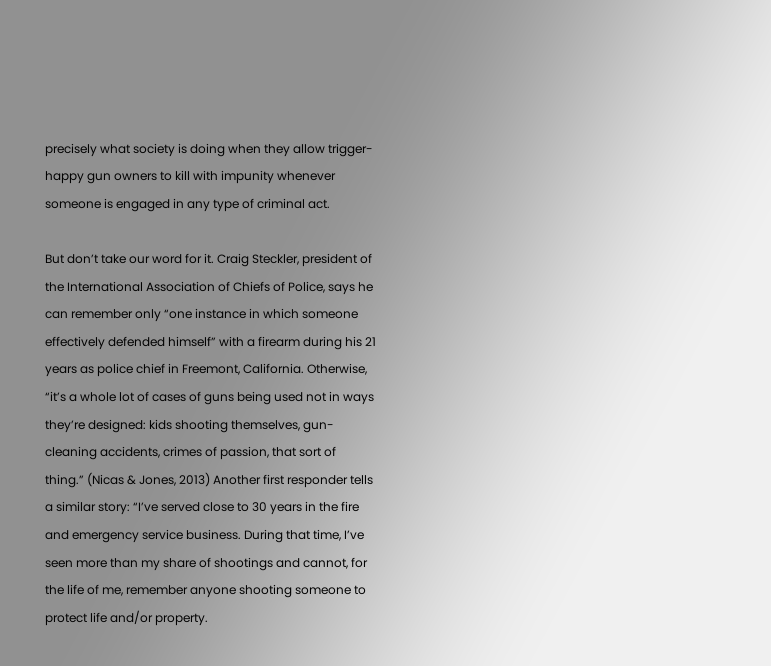precisely what society is doing when they allow trigger-happy gun owners to kill with impunity whenever someone is engaged in any type of criminal act.

But don’t take our word for it. Craig Steckler, president of the International Association of Chiefs of Police, says he can remember only “one instance in which someone effectively defended himself” with a firearm during his 21 years as police chief in Freemont, California. Otherwise, “it’s a whole lot of cases of guns being used not in ways they’re designed: kids shooting themselves, gun-cleaning accidents, crimes of passion, that sort of thing.” (Nicas & Jones, 2013) Another first responder tells a similar story: “I’ve served close to 30 years in the fire and emergency service business. During that time, I’ve seen more than my share of shootings and cannot, for the life of me, remember anyone shooting someone to protect life and/or property.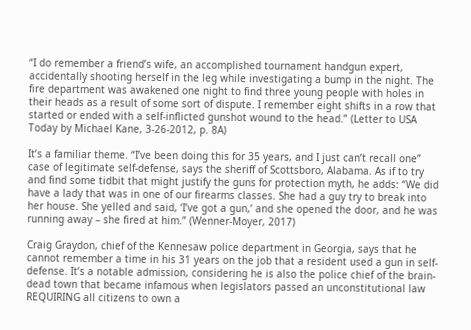“I do remember a friend’s wife, an accomplished tournament handgun expert, accidentally shooting herself in the leg while investigating a bump in the night. The fire department was awakened one night to find three young people with holes in their heads as a result of some sort of dispute. I remember eight shifts in a row that started or ended with a self-inflicted gunshot wound to the head.” (Letter to USA Today by Michael Kane, 3-26-2012, p. 8A)

It’s a familiar theme. “I’ve been doing this for 35 years, and I just can’t recall one” case of legitimate self-defense, says the sheriff of Scottsboro, Alabama. As if to try and find some tidbit that might justify the guns for protection myth, he adds: “We did have a lady that was in one of our firearms classes. She had a guy try to break into her house. She yelled and said, ‘I’ve got a gun,’ and she opened the door, and he was running away – she fired at him.” (Wenner-Moyer, 2017)

Craig Graydon, chief of the Kennesaw police department in Georgia, says that he cannot remember a time in his 31 years on the job that a resident used a gun in self-defense. It’s a notable admission, considering he is also the police chief of the brain-dead town that became infamous when legislators passed an unconstitutional law REQUIRING all citizens to own a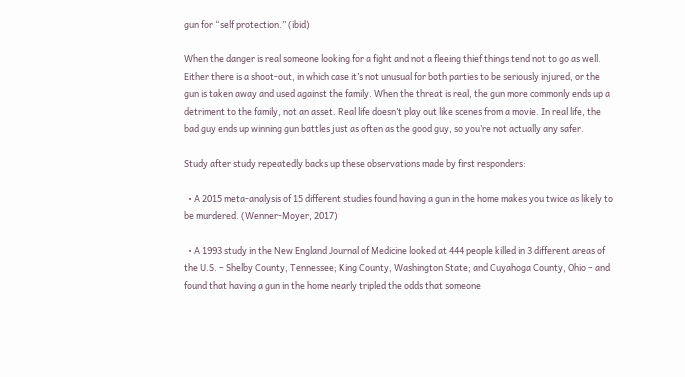gun for “self protection.” (ibid)

When the danger is real someone looking for a fight and not a fleeing thief things tend not to go as well. Either there is a shoot-out, in which case it’s not unusual for both parties to be seriously injured, or the gun is taken away and used against the family. When the threat is real, the gun more commonly ends up a detriment to the family, not an asset. Real life doesn’t play out like scenes from a movie. In real life, the bad guy ends up winning gun battles just as often as the good guy, so you’re not actually any safer.

Study after study repeatedly backs up these observations made by first responders:

  • A 2015 meta-analysis of 15 different studies found having a gun in the home makes you twice as likely to be murdered. (Wenner-Moyer, 2017)

  • A 1993 study in the New England Journal of Medicine looked at 444 people killed in 3 different areas of the U.S. – Shelby County, Tennessee; King County, Washington State; and Cuyahoga County, Ohio – and found that having a gun in the home nearly tripled the odds that someone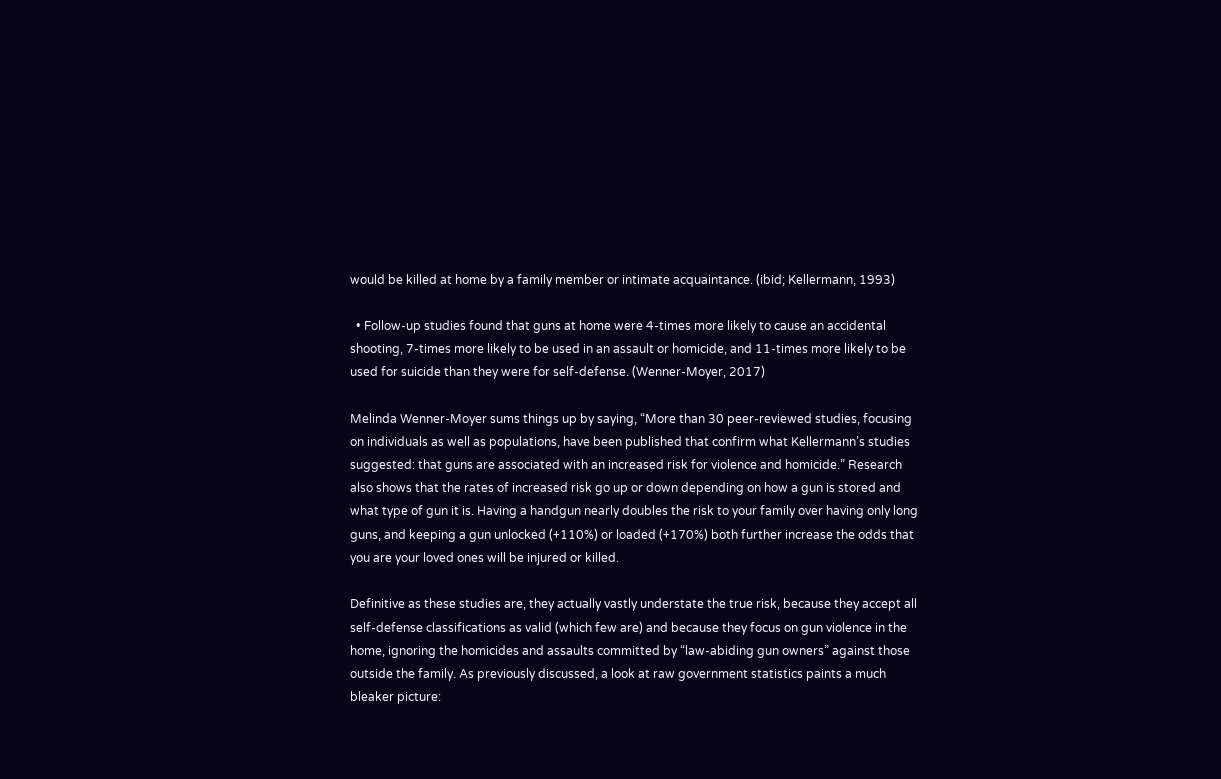would be killed at home by a family member or intimate acquaintance. (ibid; Kellermann, 1993)

  • Follow-up studies found that guns at home were 4-times more likely to cause an accidental shooting, 7-times more likely to be used in an assault or homicide, and 11-times more likely to be used for suicide than they were for self-defense. (Wenner-Moyer, 2017)

Melinda Wenner-Moyer sums things up by saying, “More than 30 peer-reviewed studies, focusing on individuals as well as populations, have been published that confirm what Kellermann’s studies suggested: that guns are associated with an increased risk for violence and homicide.” Research also shows that the rates of increased risk go up or down depending on how a gun is stored and what type of gun it is. Having a handgun nearly doubles the risk to your family over having only long guns, and keeping a gun unlocked (+110%) or loaded (+170%) both further increase the odds that you are your loved ones will be injured or killed.

Definitive as these studies are, they actually vastly understate the true risk, because they accept all self-defense classifications as valid (which few are) and because they focus on gun violence in the home, ignoring the homicides and assaults committed by “law-abiding gun owners” against those outside the family. As previously discussed, a look at raw government statistics paints a much bleaker picture: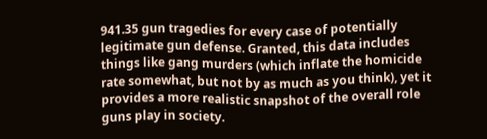941.35 gun tragedies for every case of potentially legitimate gun defense. Granted, this data includes things like gang murders (which inflate the homicide rate somewhat, but not by as much as you think), yet it provides a more realistic snapshot of the overall role guns play in society.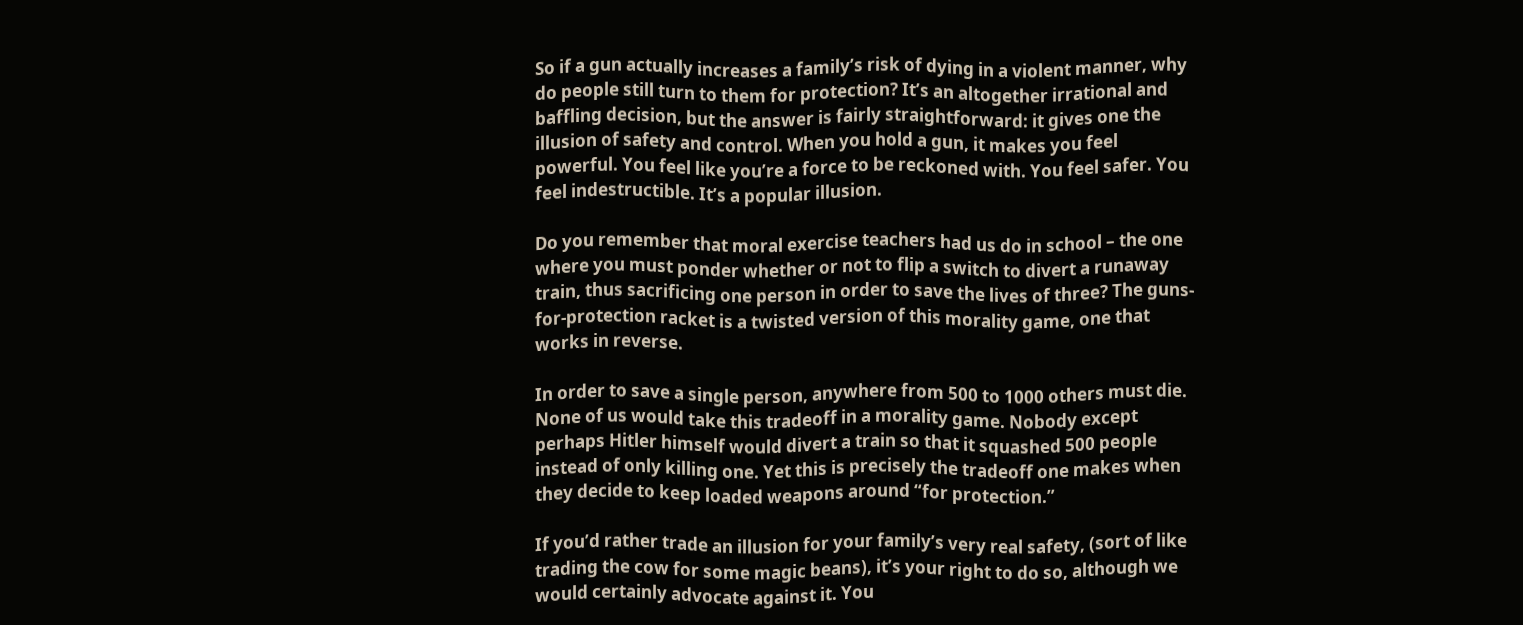So if a gun actually increases a family’s risk of dying in a violent manner, why do people still turn to them for protection? It’s an altogether irrational and baffling decision, but the answer is fairly straightforward: it gives one the illusion of safety and control. When you hold a gun, it makes you feel powerful. You feel like you’re a force to be reckoned with. You feel safer. You feel indestructible. It’s a popular illusion.

Do you remember that moral exercise teachers had us do in school – the one where you must ponder whether or not to flip a switch to divert a runaway train, thus sacrificing one person in order to save the lives of three? The guns-for-protection racket is a twisted version of this morality game, one that works in reverse.

In order to save a single person, anywhere from 500 to 1000 others must die. None of us would take this tradeoff in a morality game. Nobody except perhaps Hitler himself would divert a train so that it squashed 500 people instead of only killing one. Yet this is precisely the tradeoff one makes when they decide to keep loaded weapons around “for protection.”

If you’d rather trade an illusion for your family’s very real safety, (sort of like trading the cow for some magic beans), it’s your right to do so, although we would certainly advocate against it. You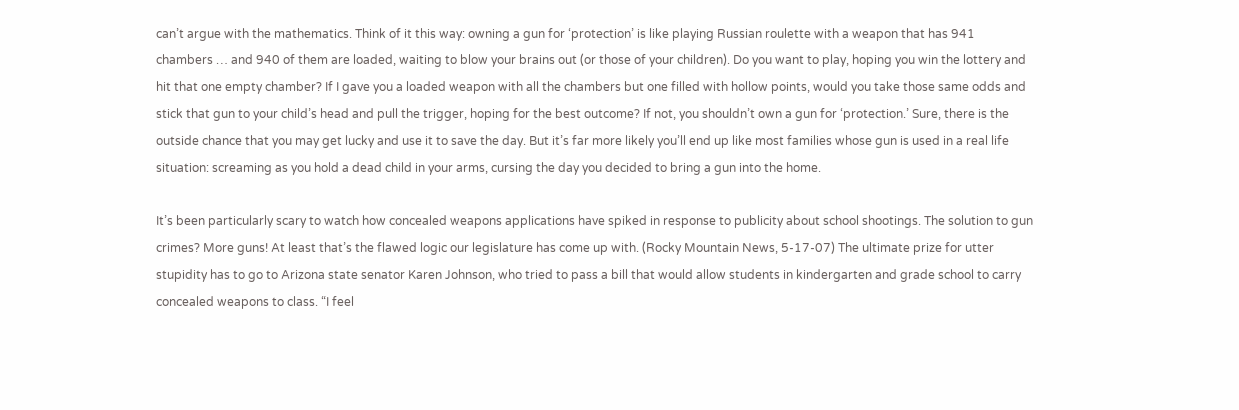can’t argue with the mathematics. Think of it this way: owning a gun for ‘protection’ is like playing Russian roulette with a weapon that has 941 chambers … and 940 of them are loaded, waiting to blow your brains out (or those of your children). Do you want to play, hoping you win the lottery and hit that one empty chamber? If I gave you a loaded weapon with all the chambers but one filled with hollow points, would you take those same odds and stick that gun to your child’s head and pull the trigger, hoping for the best outcome? If not, you shouldn’t own a gun for ‘protection.’ Sure, there is the outside chance that you may get lucky and use it to save the day. But it’s far more likely you’ll end up like most families whose gun is used in a real life situation: screaming as you hold a dead child in your arms, cursing the day you decided to bring a gun into the home.

It’s been particularly scary to watch how concealed weapons applications have spiked in response to publicity about school shootings. The solution to gun crimes? More guns! At least that’s the flawed logic our legislature has come up with. (Rocky Mountain News, 5-17-07) The ultimate prize for utter stupidity has to go to Arizona state senator Karen Johnson, who tried to pass a bill that would allow students in kindergarten and grade school to carry concealed weapons to class. “I feel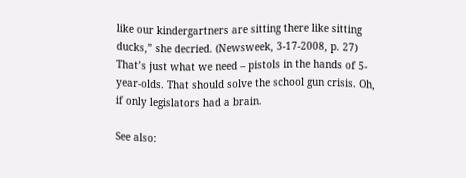like our kindergartners are sitting there like sitting ducks,” she decried. (Newsweek, 3-17-2008, p. 27) That’s just what we need – pistols in the hands of 5-year-olds. That should solve the school gun crisis. Oh, if only legislators had a brain.

See also: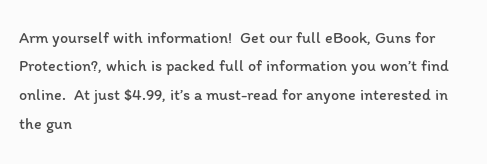Arm yourself with information!  Get our full eBook, Guns for Protection?, which is packed full of information you won’t find online.  At just $4.99, it’s a must-read for anyone interested in the gun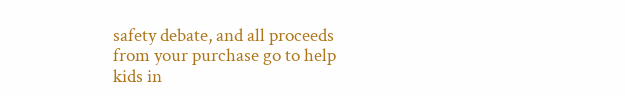safety debate, and all proceeds from your purchase go to help kids in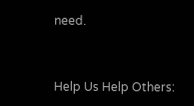need.


Help Us Help Others: